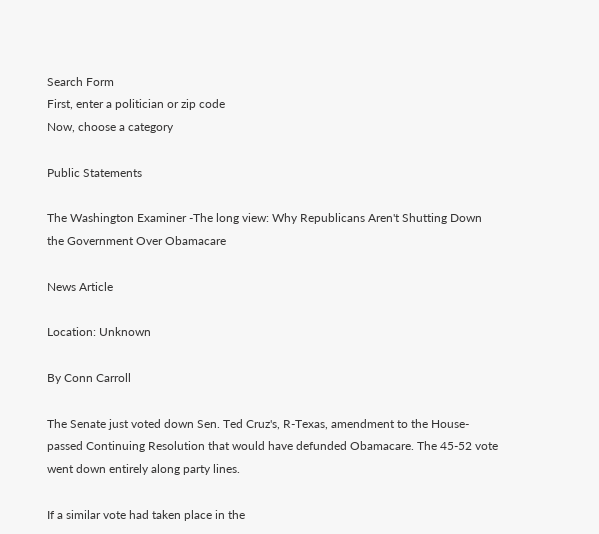Search Form
First, enter a politician or zip code
Now, choose a category

Public Statements

The Washington Examiner -The long view: Why Republicans Aren't Shutting Down the Government Over Obamacare

News Article

Location: Unknown

By Conn Carroll

The Senate just voted down Sen. Ted Cruz's, R-Texas, amendment to the House-passed Continuing Resolution that would have defunded Obamacare. The 45-52 vote went down entirely along party lines.

If a similar vote had taken place in the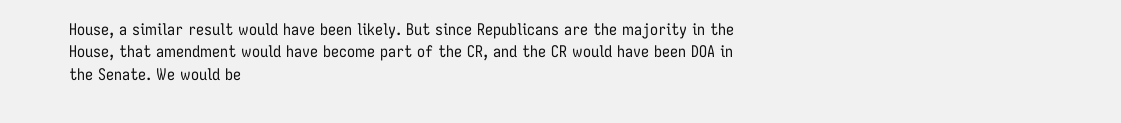House, a similar result would have been likely. But since Republicans are the majority in the House, that amendment would have become part of the CR, and the CR would have been DOA in the Senate. We would be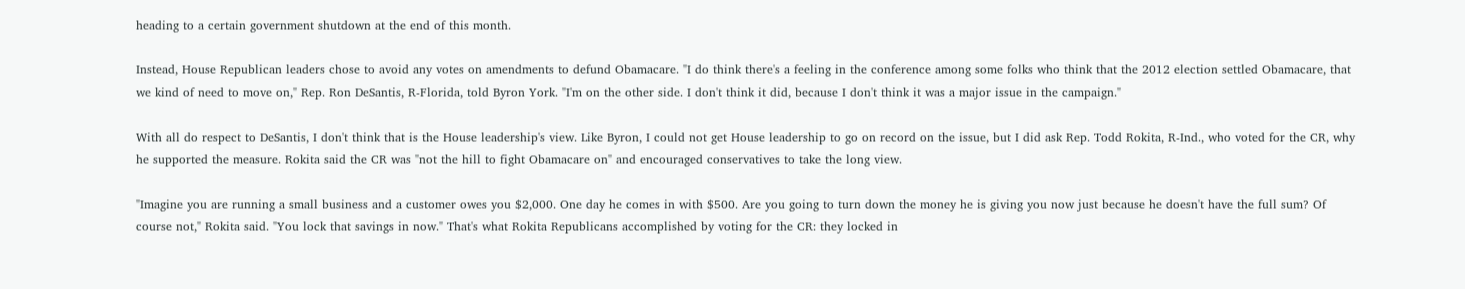heading to a certain government shutdown at the end of this month.

Instead, House Republican leaders chose to avoid any votes on amendments to defund Obamacare. "I do think there's a feeling in the conference among some folks who think that the 2012 election settled Obamacare, that we kind of need to move on," Rep. Ron DeSantis, R-Florida, told Byron York. "I'm on the other side. I don't think it did, because I don't think it was a major issue in the campaign."

With all do respect to DeSantis, I don't think that is the House leadership's view. Like Byron, I could not get House leadership to go on record on the issue, but I did ask Rep. Todd Rokita, R-Ind., who voted for the CR, why he supported the measure. Rokita said the CR was "not the hill to fight Obamacare on" and encouraged conservatives to take the long view.

"Imagine you are running a small business and a customer owes you $2,000. One day he comes in with $500. Are you going to turn down the money he is giving you now just because he doesn't have the full sum? Of course not," Rokita said. "You lock that savings in now." That's what Rokita Republicans accomplished by voting for the CR: they locked in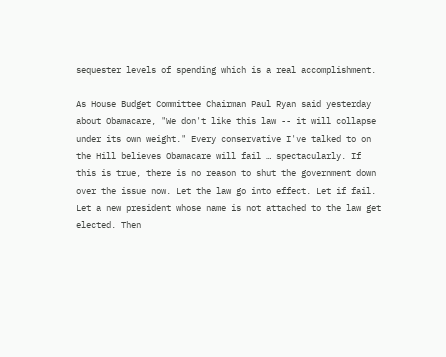sequester levels of spending which is a real accomplishment.

As House Budget Committee Chairman Paul Ryan said yesterday about Obamacare, "We don't like this law -- it will collapse under its own weight." Every conservative I've talked to on the Hill believes Obamacare will fail … spectacularly. If this is true, there is no reason to shut the government down over the issue now. Let the law go into effect. Let if fail. Let a new president whose name is not attached to the law get elected. Then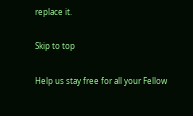replace it.

Skip to top

Help us stay free for all your Fellow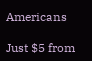Americans

Just $5 from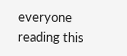everyone reading this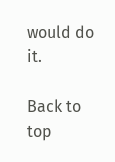would do it.

Back to top